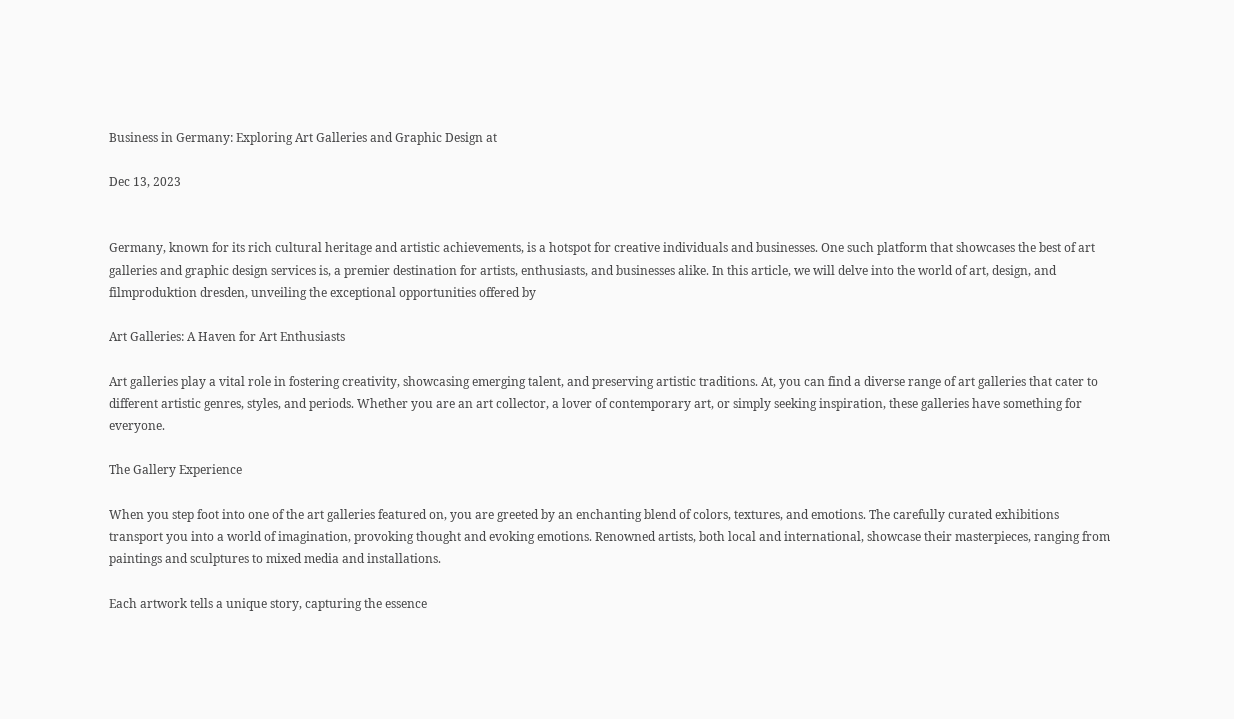Business in Germany: Exploring Art Galleries and Graphic Design at

Dec 13, 2023


Germany, known for its rich cultural heritage and artistic achievements, is a hotspot for creative individuals and businesses. One such platform that showcases the best of art galleries and graphic design services is, a premier destination for artists, enthusiasts, and businesses alike. In this article, we will delve into the world of art, design, and filmproduktion dresden, unveiling the exceptional opportunities offered by

Art Galleries: A Haven for Art Enthusiasts

Art galleries play a vital role in fostering creativity, showcasing emerging talent, and preserving artistic traditions. At, you can find a diverse range of art galleries that cater to different artistic genres, styles, and periods. Whether you are an art collector, a lover of contemporary art, or simply seeking inspiration, these galleries have something for everyone.

The Gallery Experience

When you step foot into one of the art galleries featured on, you are greeted by an enchanting blend of colors, textures, and emotions. The carefully curated exhibitions transport you into a world of imagination, provoking thought and evoking emotions. Renowned artists, both local and international, showcase their masterpieces, ranging from paintings and sculptures to mixed media and installations.

Each artwork tells a unique story, capturing the essence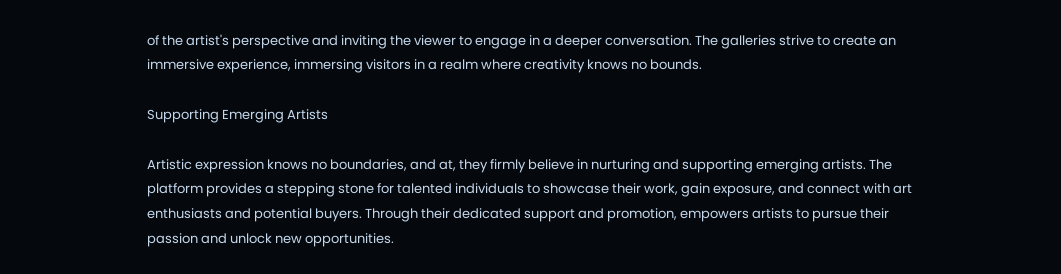of the artist's perspective and inviting the viewer to engage in a deeper conversation. The galleries strive to create an immersive experience, immersing visitors in a realm where creativity knows no bounds.

Supporting Emerging Artists

Artistic expression knows no boundaries, and at, they firmly believe in nurturing and supporting emerging artists. The platform provides a stepping stone for talented individuals to showcase their work, gain exposure, and connect with art enthusiasts and potential buyers. Through their dedicated support and promotion, empowers artists to pursue their passion and unlock new opportunities.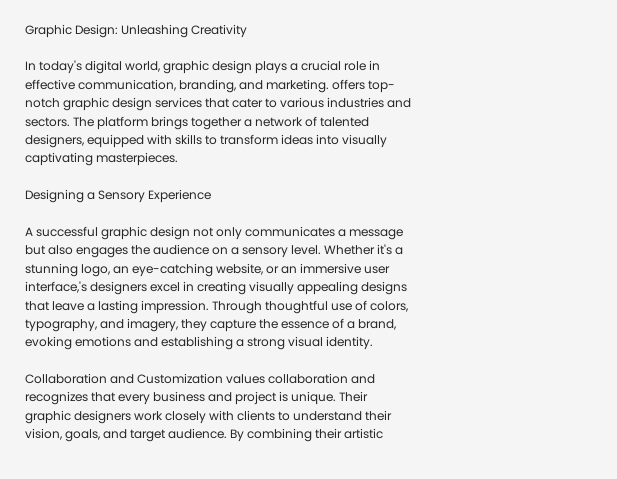Graphic Design: Unleashing Creativity

In today's digital world, graphic design plays a crucial role in effective communication, branding, and marketing. offers top-notch graphic design services that cater to various industries and sectors. The platform brings together a network of talented designers, equipped with skills to transform ideas into visually captivating masterpieces.

Designing a Sensory Experience

A successful graphic design not only communicates a message but also engages the audience on a sensory level. Whether it's a stunning logo, an eye-catching website, or an immersive user interface,'s designers excel in creating visually appealing designs that leave a lasting impression. Through thoughtful use of colors, typography, and imagery, they capture the essence of a brand, evoking emotions and establishing a strong visual identity.

Collaboration and Customization values collaboration and recognizes that every business and project is unique. Their graphic designers work closely with clients to understand their vision, goals, and target audience. By combining their artistic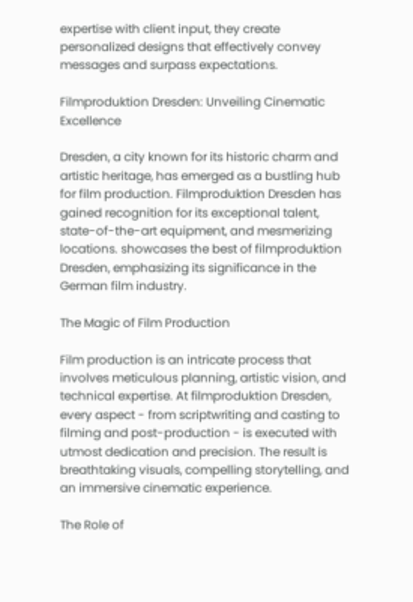expertise with client input, they create personalized designs that effectively convey messages and surpass expectations.

Filmproduktion Dresden: Unveiling Cinematic Excellence

Dresden, a city known for its historic charm and artistic heritage, has emerged as a bustling hub for film production. Filmproduktion Dresden has gained recognition for its exceptional talent, state-of-the-art equipment, and mesmerizing locations. showcases the best of filmproduktion Dresden, emphasizing its significance in the German film industry.

The Magic of Film Production

Film production is an intricate process that involves meticulous planning, artistic vision, and technical expertise. At filmproduktion Dresden, every aspect - from scriptwriting and casting to filming and post-production - is executed with utmost dedication and precision. The result is breathtaking visuals, compelling storytelling, and an immersive cinematic experience.

The Role of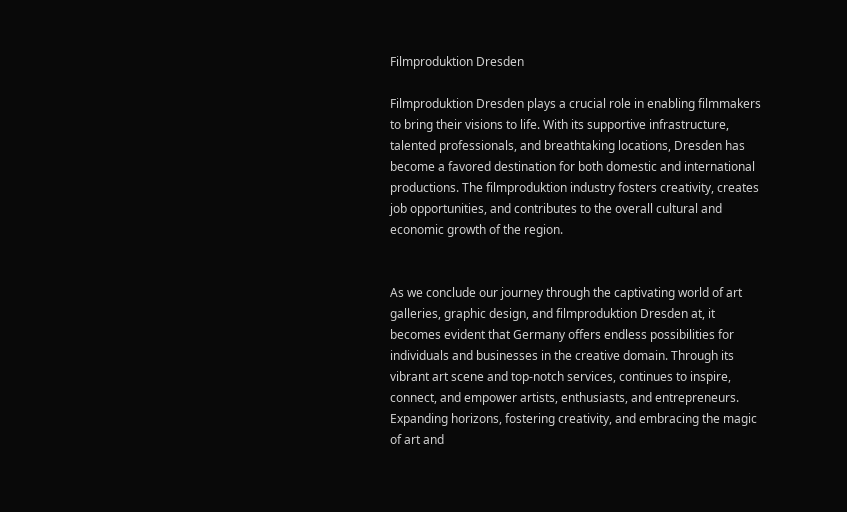Filmproduktion Dresden

Filmproduktion Dresden plays a crucial role in enabling filmmakers to bring their visions to life. With its supportive infrastructure, talented professionals, and breathtaking locations, Dresden has become a favored destination for both domestic and international productions. The filmproduktion industry fosters creativity, creates job opportunities, and contributes to the overall cultural and economic growth of the region.


As we conclude our journey through the captivating world of art galleries, graphic design, and filmproduktion Dresden at, it becomes evident that Germany offers endless possibilities for individuals and businesses in the creative domain. Through its vibrant art scene and top-notch services, continues to inspire, connect, and empower artists, enthusiasts, and entrepreneurs. Expanding horizons, fostering creativity, and embracing the magic of art and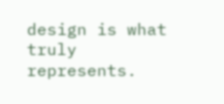design is what truly represents.